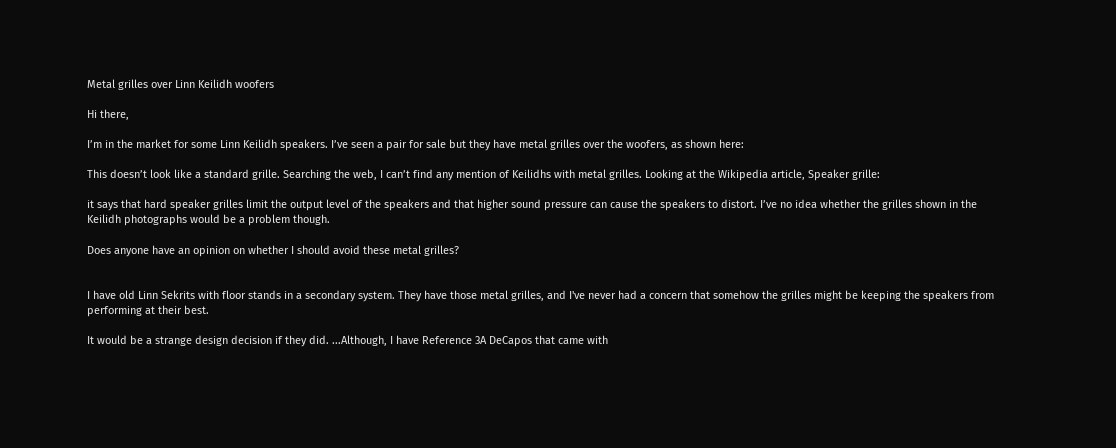Metal grilles over Linn Keilidh woofers

Hi there,

I’m in the market for some Linn Keilidh speakers. I’ve seen a pair for sale but they have metal grilles over the woofers, as shown here:

This doesn’t look like a standard grille. Searching the web, I can’t find any mention of Keilidhs with metal grilles. Looking at the Wikipedia article, Speaker grille:

it says that hard speaker grilles limit the output level of the speakers and that higher sound pressure can cause the speakers to distort. I’ve no idea whether the grilles shown in the Keilidh photographs would be a problem though.

Does anyone have an opinion on whether I should avoid these metal grilles?


I have old Linn Sekrits with floor stands in a secondary system. They have those metal grilles, and I've never had a concern that somehow the grilles might be keeping the speakers from performing at their best.

It would be a strange design decision if they did. ...Although, I have Reference 3A DeCapos that came with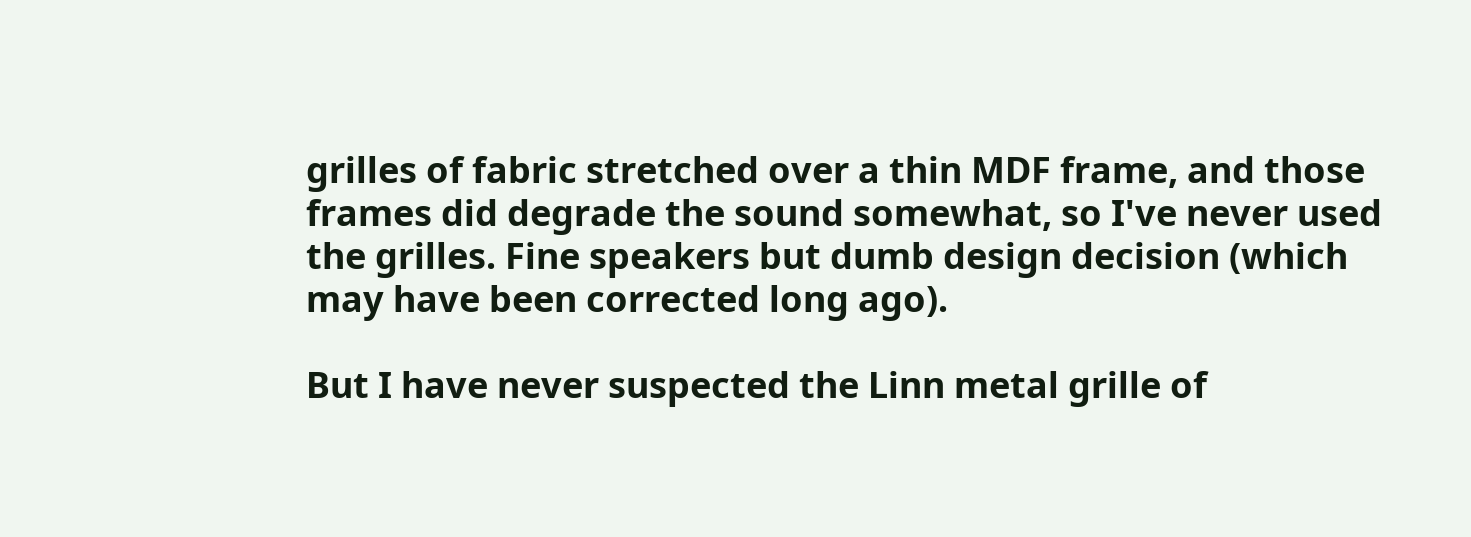grilles of fabric stretched over a thin MDF frame, and those frames did degrade the sound somewhat, so I've never used the grilles. Fine speakers but dumb design decision (which may have been corrected long ago).

But I have never suspected the Linn metal grille of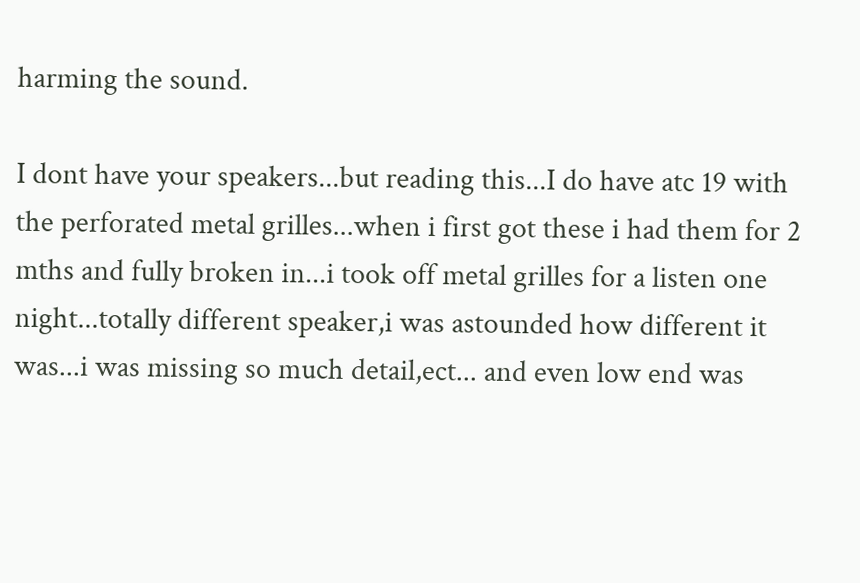harming the sound.

I dont have your speakers...but reading this...I do have atc 19 with the perforated metal grilles...when i first got these i had them for 2 mths and fully broken in...i took off metal grilles for a listen one night...totally different speaker,i was astounded how different it was...i was missing so much detail,ect... and even low end was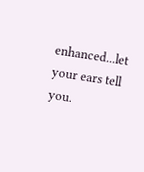enhanced...let your ears tell you.